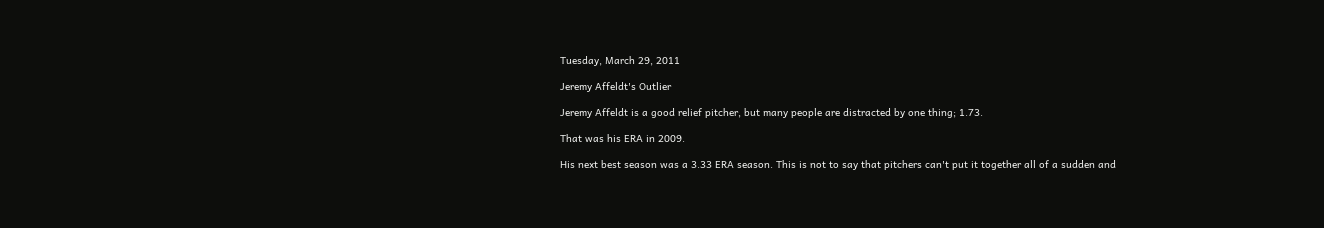Tuesday, March 29, 2011

Jeremy Affeldt's Outlier

Jeremy Affeldt is a good relief pitcher, but many people are distracted by one thing; 1.73.

That was his ERA in 2009.

His next best season was a 3.33 ERA season. This is not to say that pitchers can't put it together all of a sudden and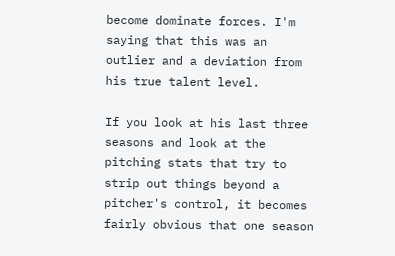become dominate forces. I'm saying that this was an outlier and a deviation from his true talent level.

If you look at his last three seasons and look at the pitching stats that try to strip out things beyond a pitcher's control, it becomes fairly obvious that one season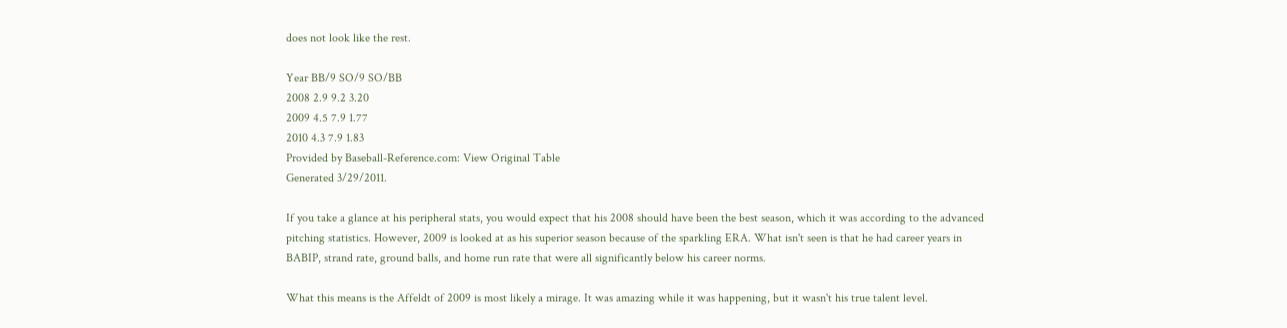does not look like the rest.

Year BB/9 SO/9 SO/BB
2008 2.9 9.2 3.20
2009 4.5 7.9 1.77
2010 4.3 7.9 1.83
Provided by Baseball-Reference.com: View Original Table
Generated 3/29/2011.

If you take a glance at his peripheral stats, you would expect that his 2008 should have been the best season, which it was according to the advanced pitching statistics. However, 2009 is looked at as his superior season because of the sparkling ERA. What isn't seen is that he had career years in BABIP, strand rate, ground balls, and home run rate that were all significantly below his career norms.

What this means is the Affeldt of 2009 is most likely a mirage. It was amazing while it was happening, but it wasn't his true talent level.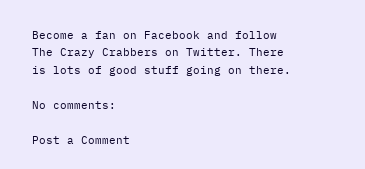Become a fan on Facebook and follow The Crazy Crabbers on Twitter. There is lots of good stuff going on there.

No comments:

Post a Comment